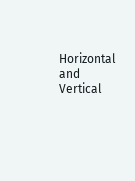Horizontal and Vertical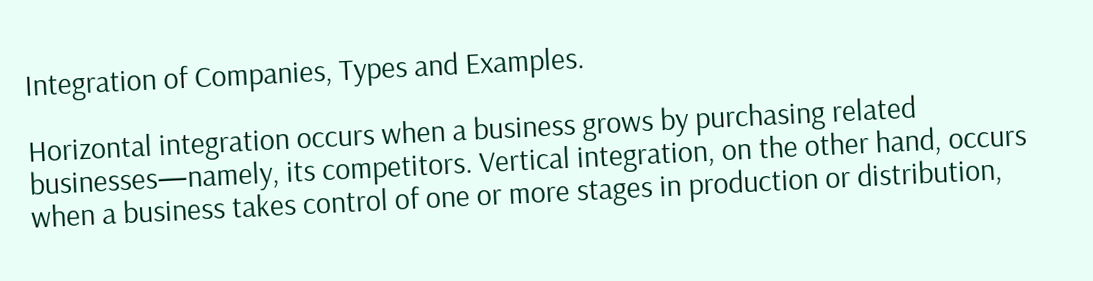Integration of Companies, Types and Examples.

Horizontal integration occurs when a business grows by purchasing related businesses—namely, its competitors. Vertical integration, on the other hand, occurs when a business takes control of one or more stages in production or distribution,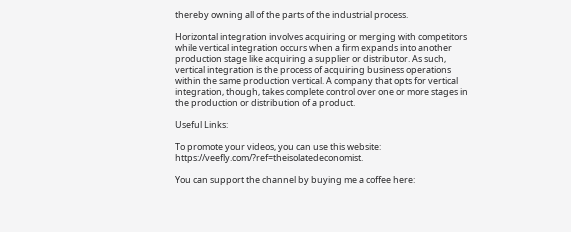thereby owning all of the parts of the industrial process.

Horizontal integration involves acquiring or merging with competitors while vertical integration occurs when a firm expands into another production stage like acquiring a supplier or distributor. As such, vertical integration is the process of acquiring business operations within the same production vertical. A company that opts for vertical integration, though, takes complete control over one or more stages in the production or distribution of a product.

Useful Links:

To promote your videos, you can use this website: https://veefly.com/?ref=theisolatedeconomist.

You can support the channel by buying me a coffee here: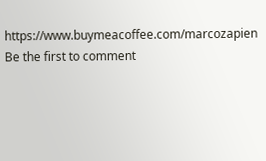https://www.buymeacoffee.com/marcozapien
Be the first to comment